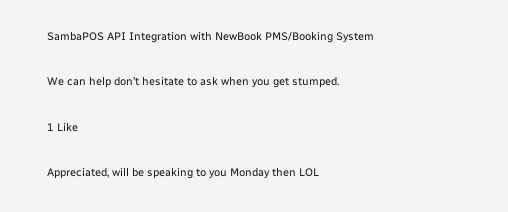SambaPOS API Integration with NewBook PMS/Booking System

We can help don’t hesitate to ask when you get stumped.

1 Like

Appreciated, will be speaking to you Monday then LOL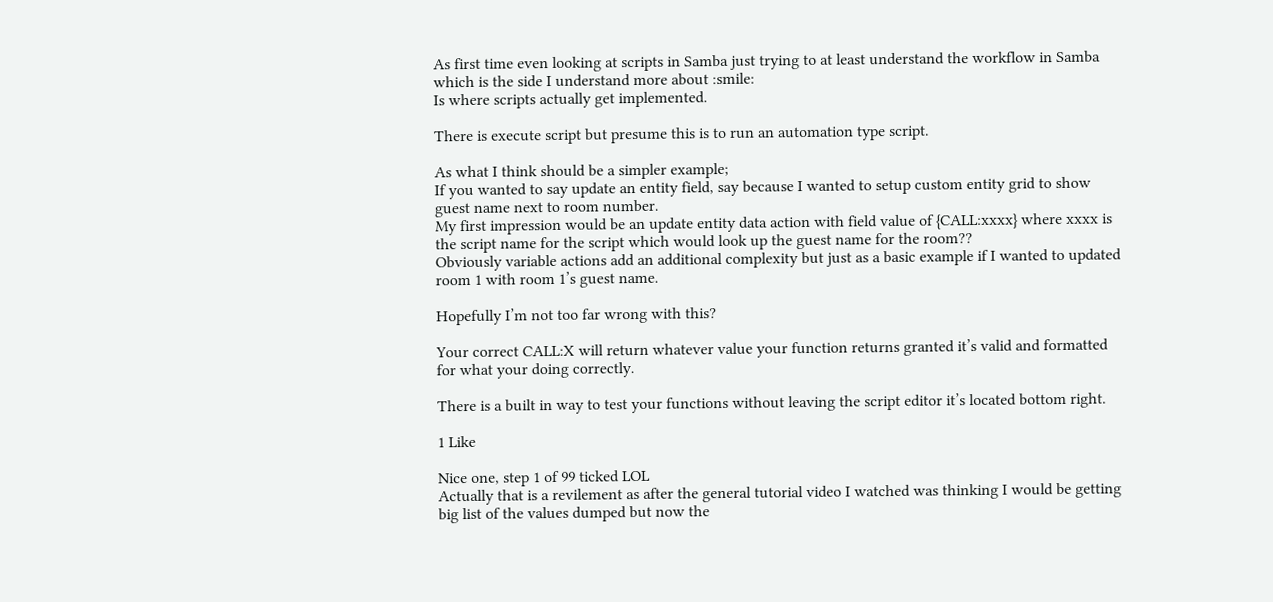As first time even looking at scripts in Samba just trying to at least understand the workflow in Samba which is the side I understand more about :smile:
Is where scripts actually get implemented.

There is execute script but presume this is to run an automation type script.

As what I think should be a simpler example;
If you wanted to say update an entity field, say because I wanted to setup custom entity grid to show guest name next to room number.
My first impression would be an update entity data action with field value of {CALL:xxxx} where xxxx is the script name for the script which would look up the guest name for the room??
Obviously variable actions add an additional complexity but just as a basic example if I wanted to updated room 1 with room 1’s guest name.

Hopefully I’m not too far wrong with this?

Your correct CALL:X will return whatever value your function returns granted it’s valid and formatted for what your doing correctly.

There is a built in way to test your functions without leaving the script editor it’s located bottom right.

1 Like

Nice one, step 1 of 99 ticked LOL
Actually that is a revilement as after the general tutorial video I watched was thinking I would be getting big list of the values dumped but now the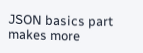JSON basics part makes more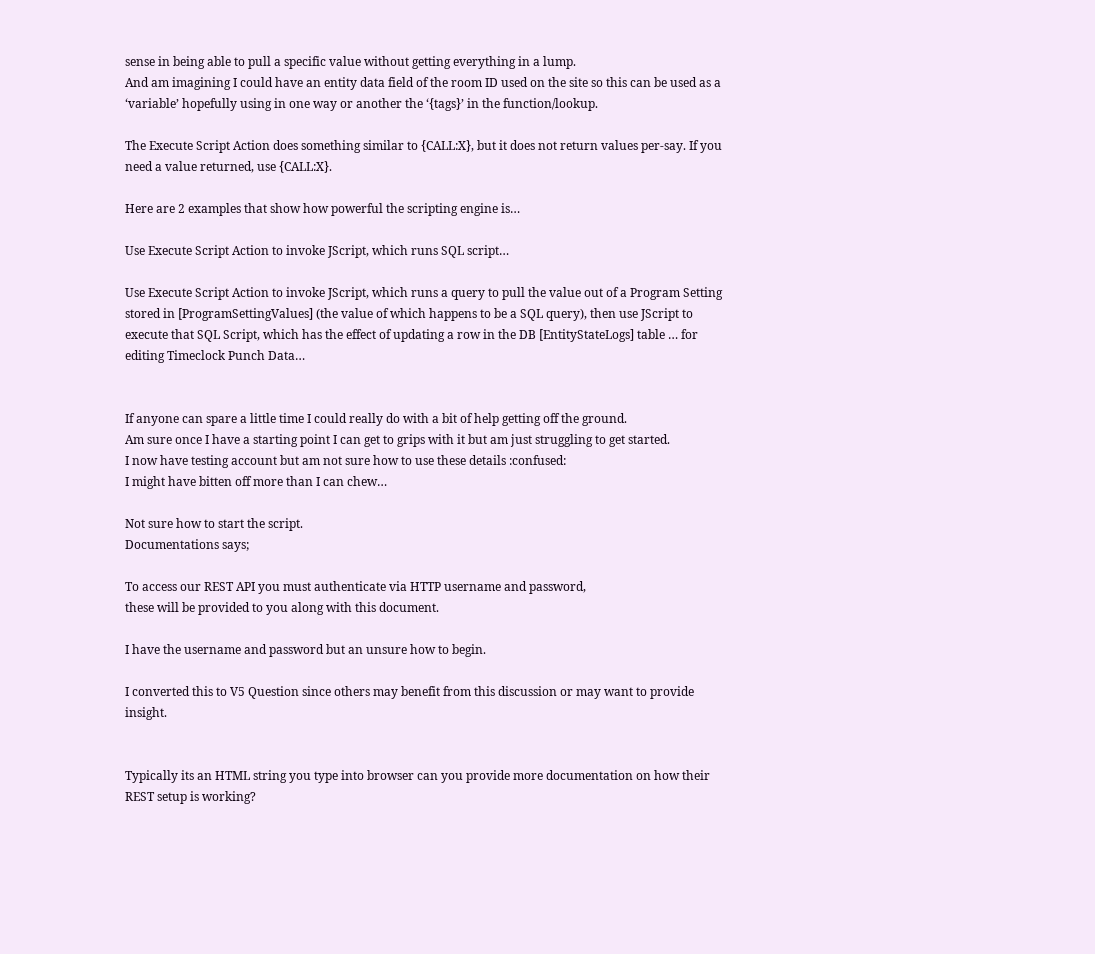sense in being able to pull a specific value without getting everything in a lump.
And am imagining I could have an entity data field of the room ID used on the site so this can be used as a ‘variable’ hopefully using in one way or another the ‘{tags}’ in the function/lookup.

The Execute Script Action does something similar to {CALL:X}, but it does not return values per-say. If you need a value returned, use {CALL:X}.

Here are 2 examples that show how powerful the scripting engine is…

Use Execute Script Action to invoke JScript, which runs SQL script…

Use Execute Script Action to invoke JScript, which runs a query to pull the value out of a Program Setting stored in [ProgramSettingValues] (the value of which happens to be a SQL query), then use JScript to execute that SQL Script, which has the effect of updating a row in the DB [EntityStateLogs] table … for editing Timeclock Punch Data…


If anyone can spare a little time I could really do with a bit of help getting off the ground.
Am sure once I have a starting point I can get to grips with it but am just struggling to get started.
I now have testing account but am not sure how to use these details :confused:
I might have bitten off more than I can chew…

Not sure how to start the script.
Documentations says;

To access our REST API you must authenticate via HTTP username and password,
these will be provided to you along with this document.

I have the username and password but an unsure how to begin.

I converted this to V5 Question since others may benefit from this discussion or may want to provide insight.


Typically its an HTML string you type into browser can you provide more documentation on how their REST setup is working?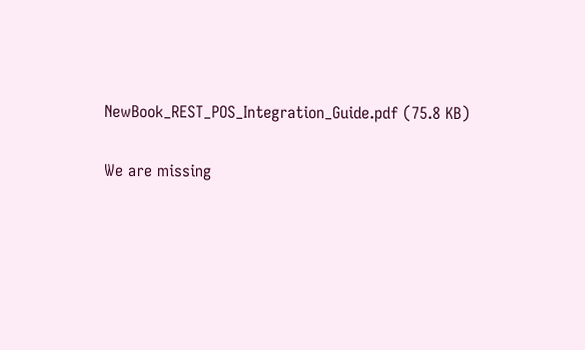NewBook_REST_POS_Integration_Guide.pdf (75.8 KB)

We are missing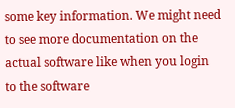some key information. We might need to see more documentation on the actual software like when you login to the software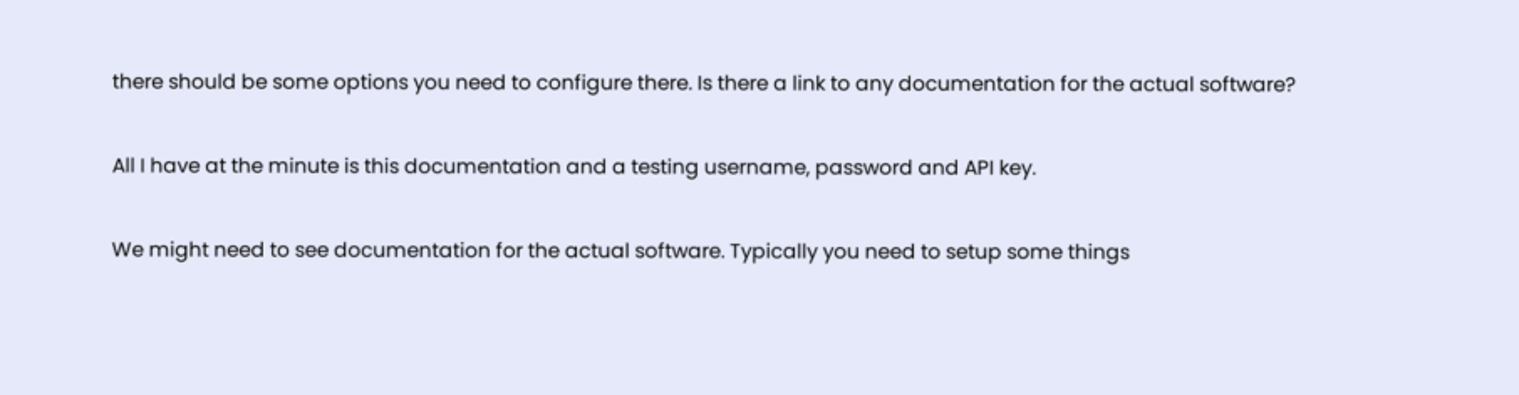there should be some options you need to configure there. Is there a link to any documentation for the actual software?

All I have at the minute is this documentation and a testing username, password and API key.

We might need to see documentation for the actual software. Typically you need to setup some things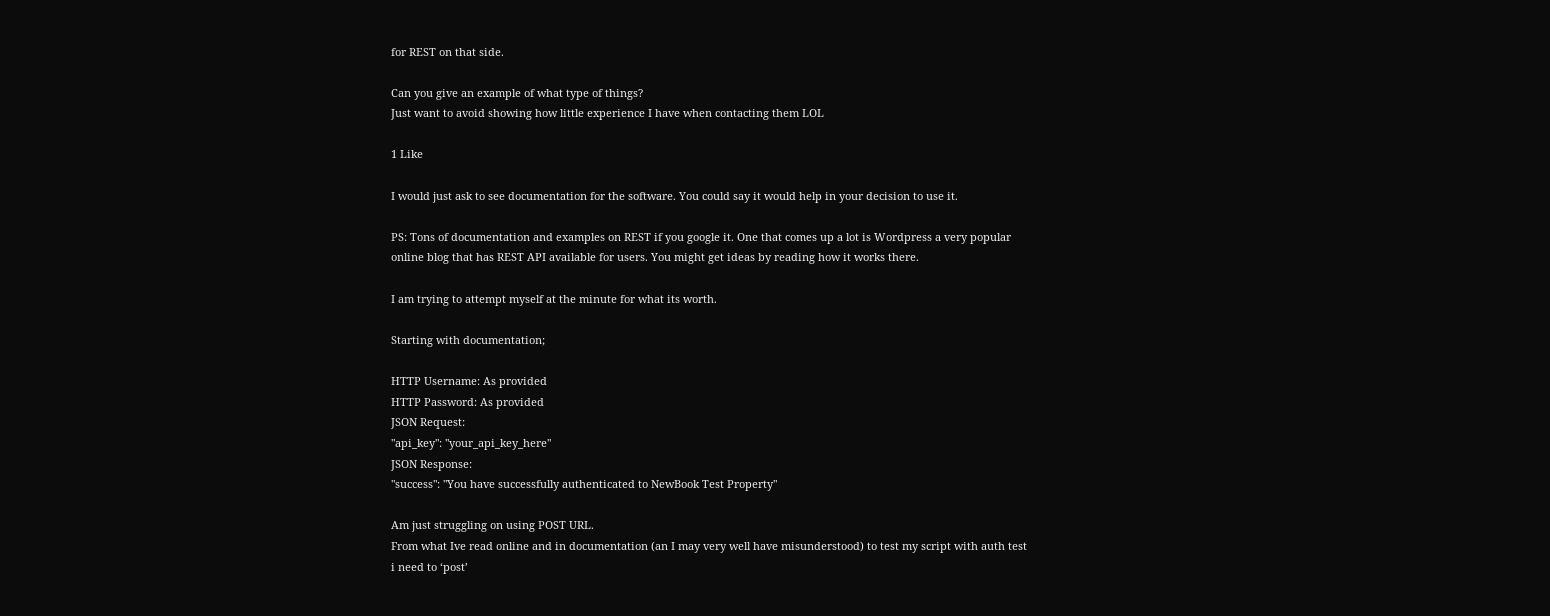for REST on that side.

Can you give an example of what type of things?
Just want to avoid showing how little experience I have when contacting them LOL

1 Like

I would just ask to see documentation for the software. You could say it would help in your decision to use it.

PS: Tons of documentation and examples on REST if you google it. One that comes up a lot is Wordpress a very popular online blog that has REST API available for users. You might get ideas by reading how it works there.

I am trying to attempt myself at the minute for what its worth.

Starting with documentation;

HTTP Username: As provided
HTTP Password: As provided
JSON Request:
"api_key": "your_api_key_here"
JSON Response:
"success": "You have successfully authenticated to NewBook Test Property"

Am just struggling on using POST URL.
From what Ive read online and in documentation (an I may very well have misunderstood) to test my script with auth test i need to ‘post’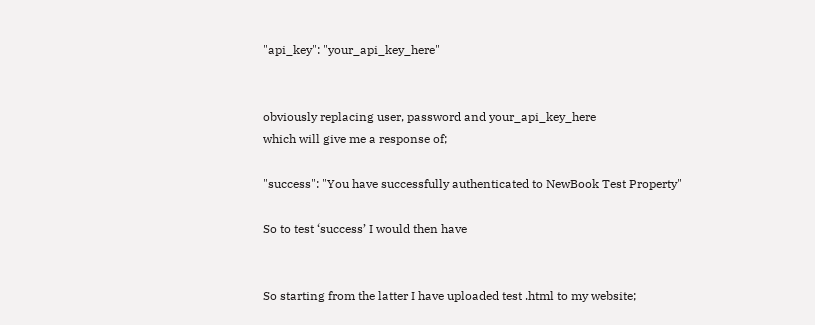"api_key": "your_api_key_here"


obviously replacing user, password and your_api_key_here
which will give me a response of;

"success": "You have successfully authenticated to NewBook Test Property"

So to test ‘success’ I would then have


So starting from the latter I have uploaded test .html to my website;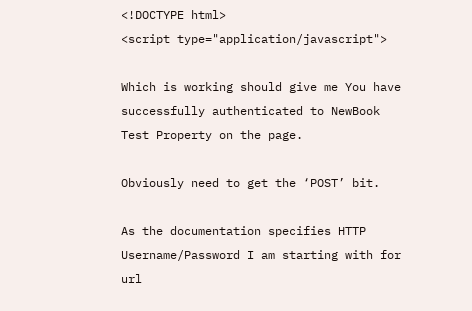<!DOCTYPE html>
<script type="application/javascript">

Which is working should give me You have successfully authenticated to NewBook Test Property on the page.

Obviously need to get the ‘POST’ bit.

As the documentation specifies HTTP Username/Password I am starting with for url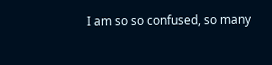I am so so confused, so many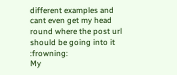different examples and cant even get my head round where the post url should be going into it :frowning:
My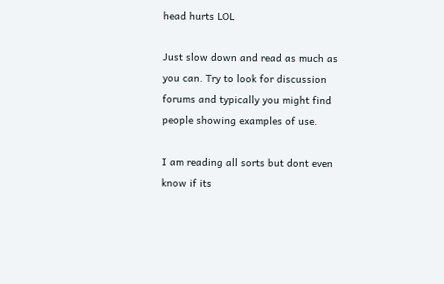head hurts LOL

Just slow down and read as much as you can. Try to look for discussion forums and typically you might find people showing examples of use.

I am reading all sorts but dont even know if its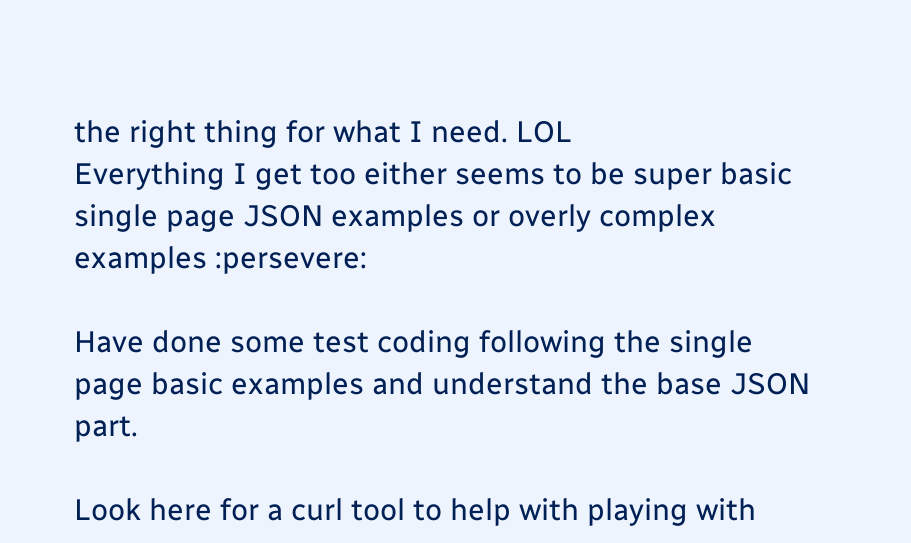the right thing for what I need. LOL
Everything I get too either seems to be super basic single page JSON examples or overly complex examples :persevere:

Have done some test coding following the single page basic examples and understand the base JSON part.

Look here for a curl tool to help with playing with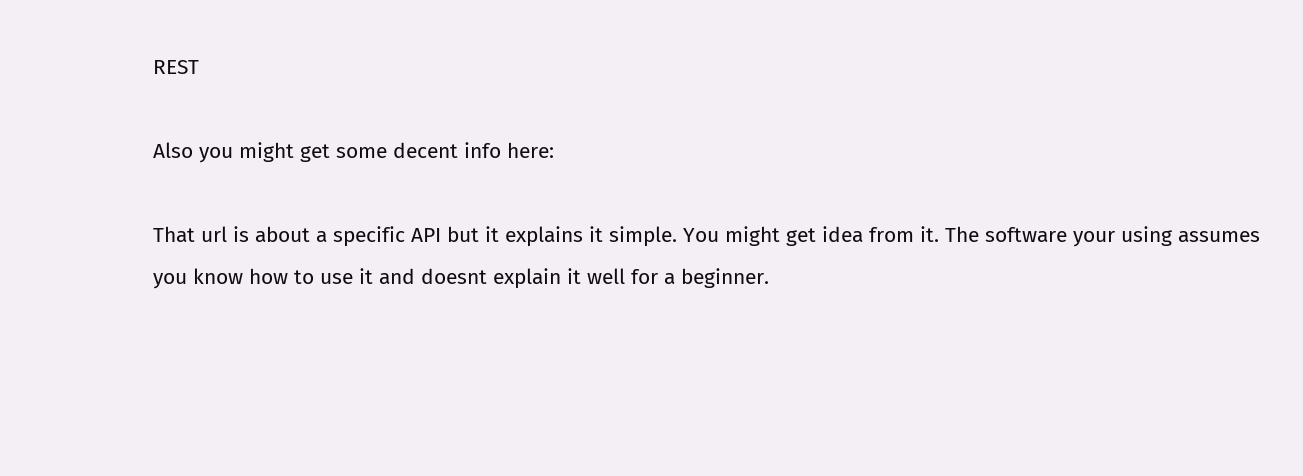REST

Also you might get some decent info here:

That url is about a specific API but it explains it simple. You might get idea from it. The software your using assumes you know how to use it and doesnt explain it well for a beginner.